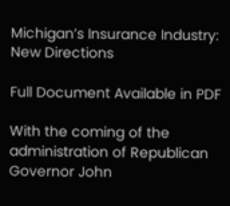Michigan’s Insurance Industry: New Directions

Full Document Available in PDF

With the coming of the administration of Republican Governor John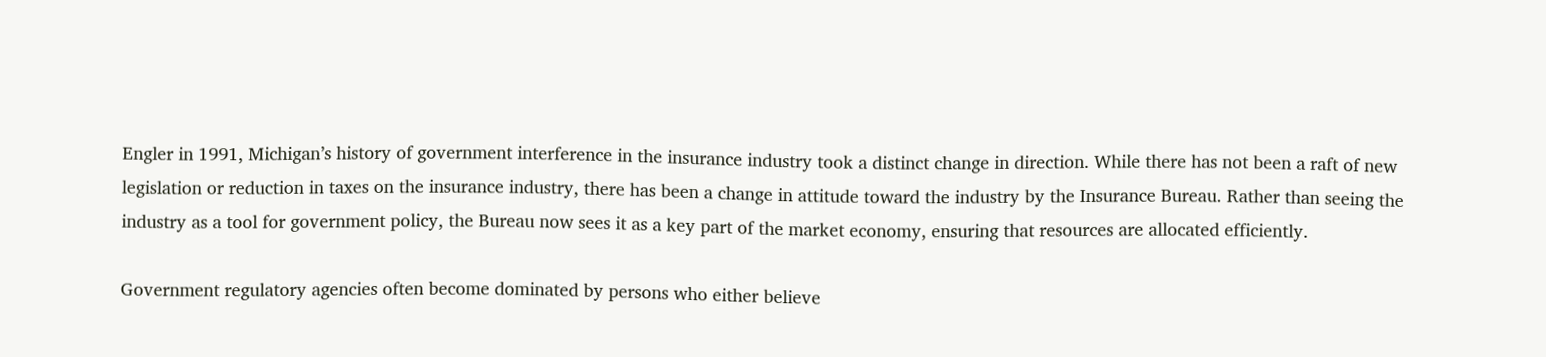Engler in 1991, Michigan’s history of government interference in the insurance industry took a distinct change in direction. While there has not been a raft of new legislation or reduction in taxes on the insurance industry, there has been a change in attitude toward the industry by the Insurance Bureau. Rather than seeing the industry as a tool for government policy, the Bureau now sees it as a key part of the market economy, ensuring that resources are allocated efficiently.

Government regulatory agencies often become dominated by persons who either believe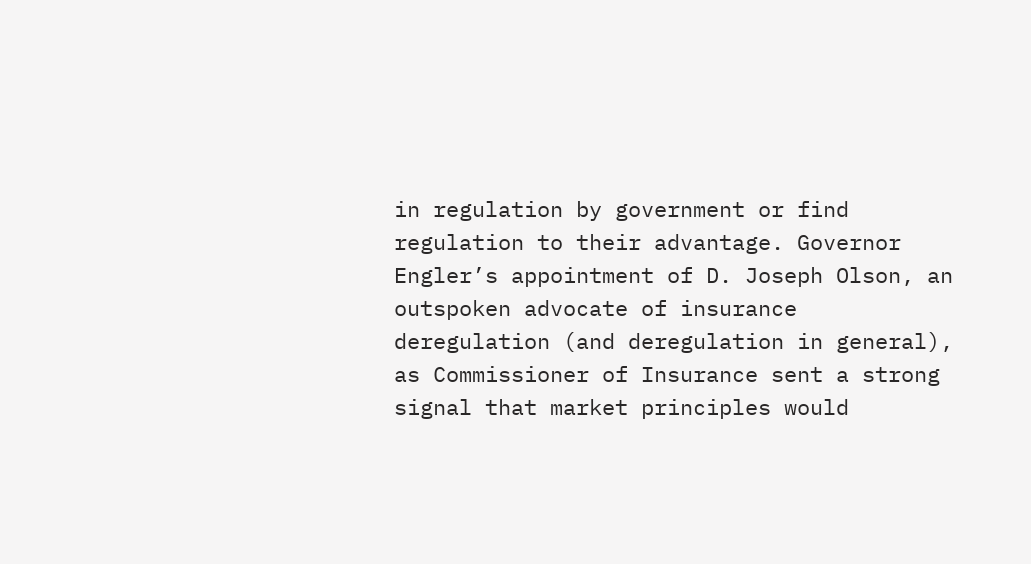in regulation by government or find regulation to their advantage. Governor Engler’s appointment of D. Joseph Olson, an outspoken advocate of insurance deregulation (and deregulation in general), as Commissioner of Insurance sent a strong signal that market principles would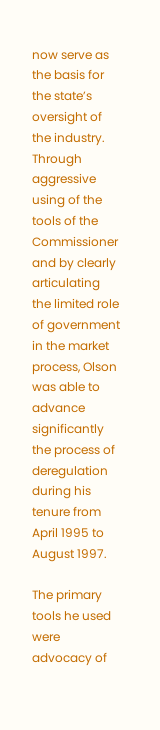now serve as the basis for the state’s oversight of the industry. Through aggressive using of the tools of the Commissioner and by clearly articulating the limited role of government in the market process, Olson was able to advance significantly the process of deregulation during his tenure from April 1995 to August 1997.

The primary tools he used were advocacy of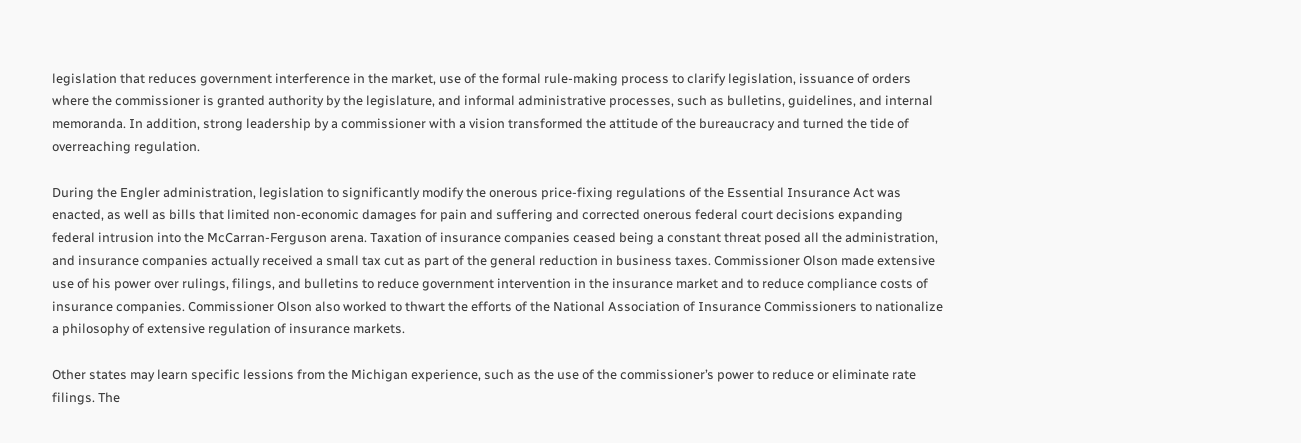legislation that reduces government interference in the market, use of the formal rule-making process to clarify legislation, issuance of orders where the commissioner is granted authority by the legislature, and informal administrative processes, such as bulletins, guidelines, and internal memoranda. In addition, strong leadership by a commissioner with a vision transformed the attitude of the bureaucracy and turned the tide of overreaching regulation.

During the Engler administration, legislation to significantly modify the onerous price-fixing regulations of the Essential Insurance Act was enacted, as well as bills that limited non-economic damages for pain and suffering and corrected onerous federal court decisions expanding federal intrusion into the McCarran-Ferguson arena. Taxation of insurance companies ceased being a constant threat posed all the administration, and insurance companies actually received a small tax cut as part of the general reduction in business taxes. Commissioner Olson made extensive use of his power over rulings, filings, and bulletins to reduce government intervention in the insurance market and to reduce compliance costs of insurance companies. Commissioner Olson also worked to thwart the efforts of the National Association of Insurance Commissioners to nationalize a philosophy of extensive regulation of insurance markets.

Other states may learn specific lessions from the Michigan experience, such as the use of the commissioner’s power to reduce or eliminate rate filings. The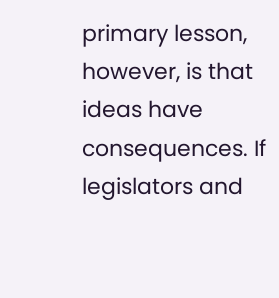primary lesson, however, is that ideas have consequences. If legislators and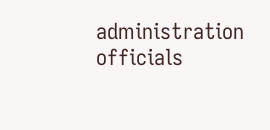administration officials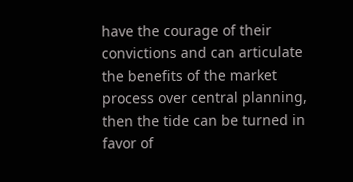have the courage of their convictions and can articulate the benefits of the market process over central planning, then the tide can be turned in favor of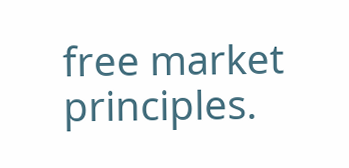free market principles.